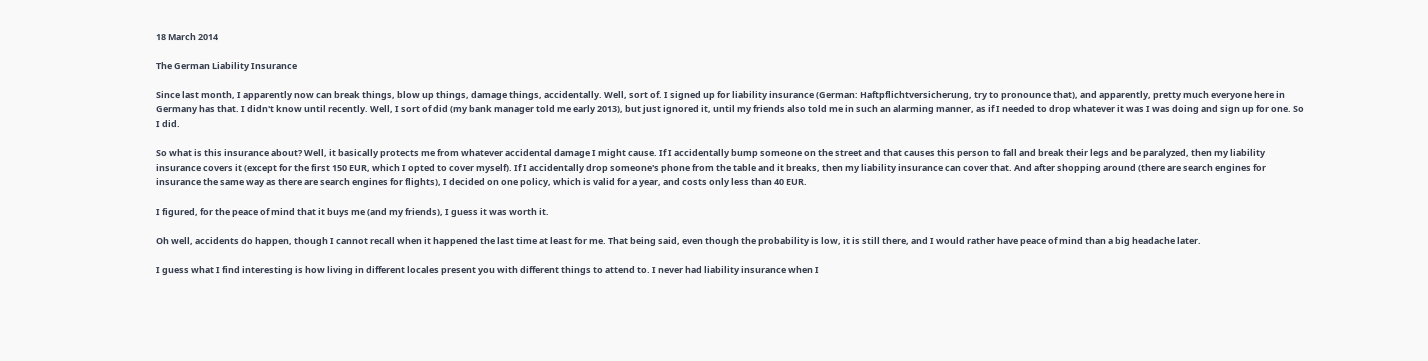18 March 2014

The German Liability Insurance

Since last month, I apparently now can break things, blow up things, damage things, accidentally. Well, sort of. I signed up for liability insurance (German: Haftpflichtversicherung, try to pronounce that), and apparently, pretty much everyone here in Germany has that. I didn't know until recently. Well, I sort of did (my bank manager told me early 2013), but just ignored it, until my friends also told me in such an alarming manner, as if I needed to drop whatever it was I was doing and sign up for one. So I did.

So what is this insurance about? Well, it basically protects me from whatever accidental damage I might cause. If I accidentally bump someone on the street and that causes this person to fall and break their legs and be paralyzed, then my liability insurance covers it (except for the first 150 EUR, which I opted to cover myself). If I accidentally drop someone's phone from the table and it breaks, then my liability insurance can cover that. And after shopping around (there are search engines for insurance the same way as there are search engines for flights), I decided on one policy, which is valid for a year, and costs only less than 40 EUR.

I figured, for the peace of mind that it buys me (and my friends), I guess it was worth it.

Oh well, accidents do happen, though I cannot recall when it happened the last time at least for me. That being said, even though the probability is low, it is still there, and I would rather have peace of mind than a big headache later.

I guess what I find interesting is how living in different locales present you with different things to attend to. I never had liability insurance when I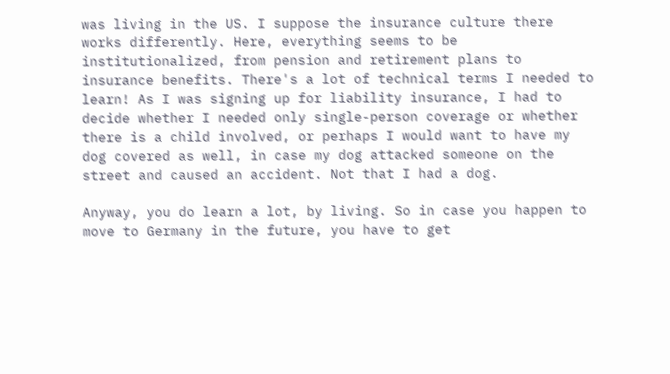was living in the US. I suppose the insurance culture there works differently. Here, everything seems to be institutionalized, from pension and retirement plans to insurance benefits. There's a lot of technical terms I needed to learn! As I was signing up for liability insurance, I had to decide whether I needed only single-person coverage or whether there is a child involved, or perhaps I would want to have my dog covered as well, in case my dog attacked someone on the street and caused an accident. Not that I had a dog.

Anyway, you do learn a lot, by living. So in case you happen to move to Germany in the future, you have to get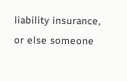liability insurance, or else someone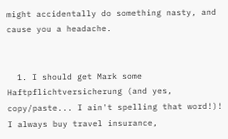might accidentally do something nasty, and cause you a headache.


  1. I should get Mark some Haftpflichtversicherung (and yes, copy/paste... I ain't spelling that word!)! I always buy travel insurance,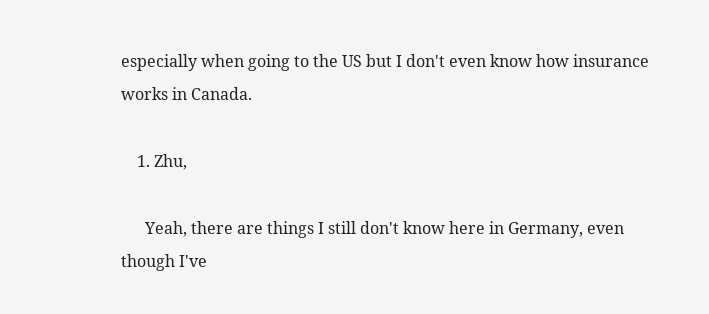especially when going to the US but I don't even know how insurance works in Canada.

    1. Zhu,

      Yeah, there are things I still don't know here in Germany, even though I've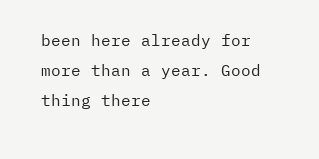been here already for more than a year. Good thing there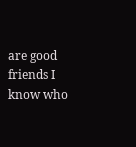are good friends I know who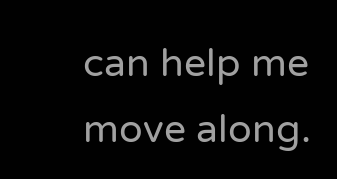can help me move along.